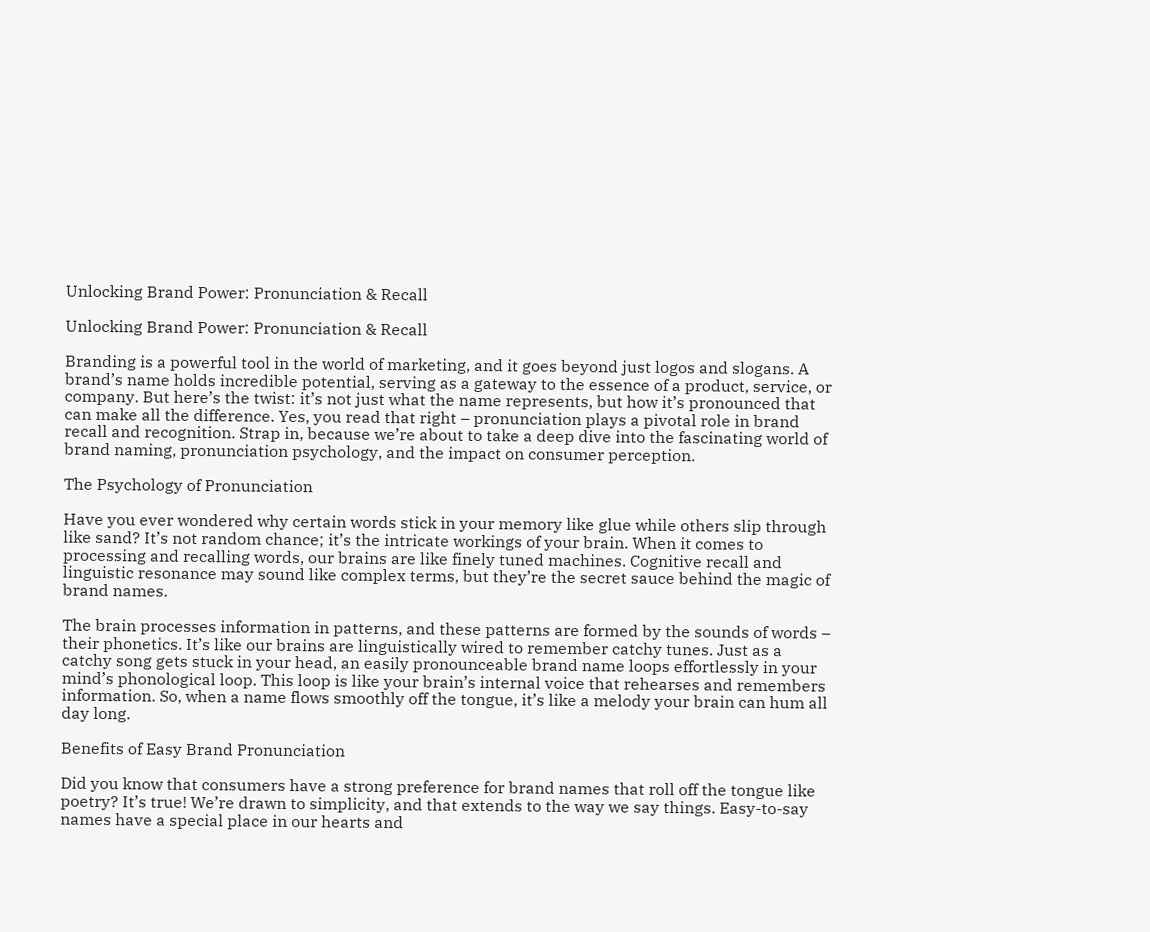Unlocking Brand Power: Pronunciation & Recall

Unlocking Brand Power: Pronunciation & Recall

Branding is a powerful tool in the world of marketing, and it goes beyond just logos and slogans. A brand’s name holds incredible potential, serving as a gateway to the essence of a product, service, or company. But here’s the twist: it’s not just what the name represents, but how it’s pronounced that can make all the difference. Yes, you read that right – pronunciation plays a pivotal role in brand recall and recognition. Strap in, because we’re about to take a deep dive into the fascinating world of brand naming, pronunciation psychology, and the impact on consumer perception.

The Psychology of Pronunciation

Have you ever wondered why certain words stick in your memory like glue while others slip through like sand? It’s not random chance; it’s the intricate workings of your brain. When it comes to processing and recalling words, our brains are like finely tuned machines. Cognitive recall and linguistic resonance may sound like complex terms, but they’re the secret sauce behind the magic of brand names.

The brain processes information in patterns, and these patterns are formed by the sounds of words – their phonetics. It’s like our brains are linguistically wired to remember catchy tunes. Just as a catchy song gets stuck in your head, an easily pronounceable brand name loops effortlessly in your mind’s phonological loop. This loop is like your brain’s internal voice that rehearses and remembers information. So, when a name flows smoothly off the tongue, it’s like a melody your brain can hum all day long.

Benefits of Easy Brand Pronunciation

Did you know that consumers have a strong preference for brand names that roll off the tongue like poetry? It’s true! We’re drawn to simplicity, and that extends to the way we say things. Easy-to-say names have a special place in our hearts and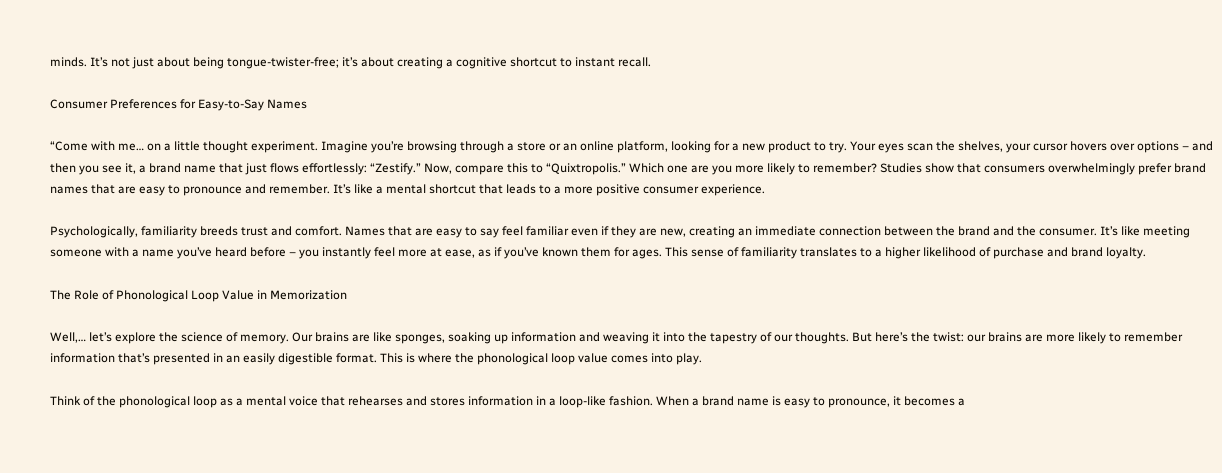minds. It’s not just about being tongue-twister-free; it’s about creating a cognitive shortcut to instant recall.

Consumer Preferences for Easy-to-Say Names

“Come with me… on a little thought experiment. Imagine you’re browsing through a store or an online platform, looking for a new product to try. Your eyes scan the shelves, your cursor hovers over options – and then you see it, a brand name that just flows effortlessly: “Zestify.” Now, compare this to “Quixtropolis.” Which one are you more likely to remember? Studies show that consumers overwhelmingly prefer brand names that are easy to pronounce and remember. It’s like a mental shortcut that leads to a more positive consumer experience.

Psychologically, familiarity breeds trust and comfort. Names that are easy to say feel familiar even if they are new, creating an immediate connection between the brand and the consumer. It’s like meeting someone with a name you’ve heard before – you instantly feel more at ease, as if you’ve known them for ages. This sense of familiarity translates to a higher likelihood of purchase and brand loyalty.

The Role of Phonological Loop Value in Memorization

Well,… let’s explore the science of memory. Our brains are like sponges, soaking up information and weaving it into the tapestry of our thoughts. But here’s the twist: our brains are more likely to remember information that’s presented in an easily digestible format. This is where the phonological loop value comes into play.

Think of the phonological loop as a mental voice that rehearses and stores information in a loop-like fashion. When a brand name is easy to pronounce, it becomes a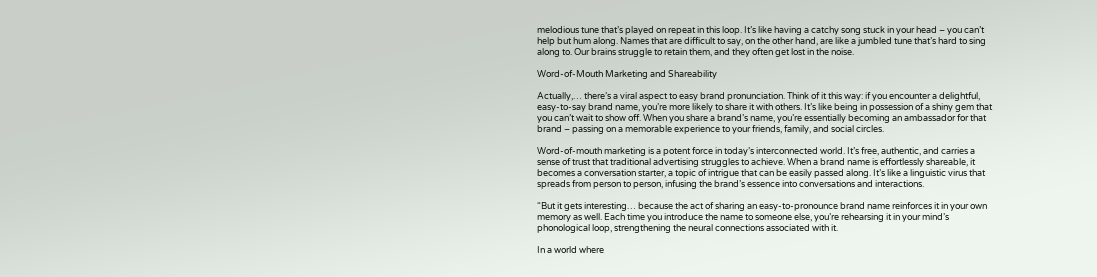melodious tune that’s played on repeat in this loop. It’s like having a catchy song stuck in your head – you can’t help but hum along. Names that are difficult to say, on the other hand, are like a jumbled tune that’s hard to sing along to. Our brains struggle to retain them, and they often get lost in the noise.

Word-of-Mouth Marketing and Shareability

Actually,… there’s a viral aspect to easy brand pronunciation. Think of it this way: if you encounter a delightful, easy-to-say brand name, you’re more likely to share it with others. It’s like being in possession of a shiny gem that you can’t wait to show off. When you share a brand’s name, you’re essentially becoming an ambassador for that brand – passing on a memorable experience to your friends, family, and social circles.

Word-of-mouth marketing is a potent force in today’s interconnected world. It’s free, authentic, and carries a sense of trust that traditional advertising struggles to achieve. When a brand name is effortlessly shareable, it becomes a conversation starter, a topic of intrigue that can be easily passed along. It’s like a linguistic virus that spreads from person to person, infusing the brand’s essence into conversations and interactions.

“But it gets interesting… because the act of sharing an easy-to-pronounce brand name reinforces it in your own memory as well. Each time you introduce the name to someone else, you’re rehearsing it in your mind’s phonological loop, strengthening the neural connections associated with it.

In a world where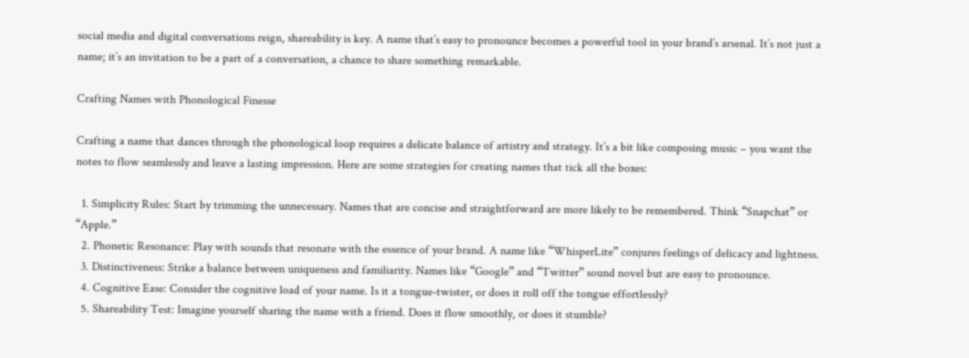social media and digital conversations reign, shareability is key. A name that’s easy to pronounce becomes a powerful tool in your brand’s arsenal. It’s not just a name; it’s an invitation to be a part of a conversation, a chance to share something remarkable.

Crafting Names with Phonological Finesse

Crafting a name that dances through the phonological loop requires a delicate balance of artistry and strategy. It’s a bit like composing music – you want the notes to flow seamlessly and leave a lasting impression. Here are some strategies for creating names that tick all the boxes:

  1. Simplicity Rules: Start by trimming the unnecessary. Names that are concise and straightforward are more likely to be remembered. Think “Snapchat” or “Apple.”
  2. Phonetic Resonance: Play with sounds that resonate with the essence of your brand. A name like “WhisperLite” conjures feelings of delicacy and lightness.
  3. Distinctiveness: Strike a balance between uniqueness and familiarity. Names like “Google” and “Twitter” sound novel but are easy to pronounce.
  4. Cognitive Ease: Consider the cognitive load of your name. Is it a tongue-twister, or does it roll off the tongue effortlessly?
  5. Shareability Test: Imagine yourself sharing the name with a friend. Does it flow smoothly, or does it stumble?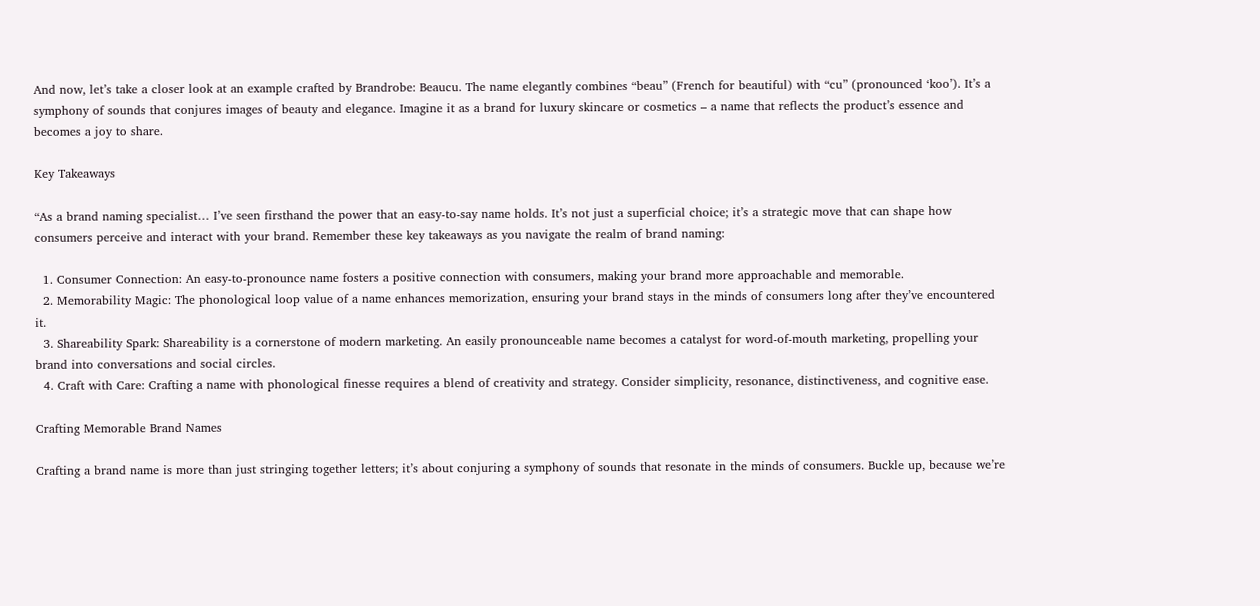And now, let’s take a closer look at an example crafted by Brandrobe: Beaucu. The name elegantly combines “beau” (French for beautiful) with “cu” (pronounced ‘koo’). It’s a symphony of sounds that conjures images of beauty and elegance. Imagine it as a brand for luxury skincare or cosmetics – a name that reflects the product’s essence and becomes a joy to share.

Key Takeaways

“As a brand naming specialist… I’ve seen firsthand the power that an easy-to-say name holds. It’s not just a superficial choice; it’s a strategic move that can shape how consumers perceive and interact with your brand. Remember these key takeaways as you navigate the realm of brand naming:

  1. Consumer Connection: An easy-to-pronounce name fosters a positive connection with consumers, making your brand more approachable and memorable.
  2. Memorability Magic: The phonological loop value of a name enhances memorization, ensuring your brand stays in the minds of consumers long after they’ve encountered it.
  3. Shareability Spark: Shareability is a cornerstone of modern marketing. An easily pronounceable name becomes a catalyst for word-of-mouth marketing, propelling your brand into conversations and social circles.
  4. Craft with Care: Crafting a name with phonological finesse requires a blend of creativity and strategy. Consider simplicity, resonance, distinctiveness, and cognitive ease.

Crafting Memorable Brand Names

Crafting a brand name is more than just stringing together letters; it’s about conjuring a symphony of sounds that resonate in the minds of consumers. Buckle up, because we’re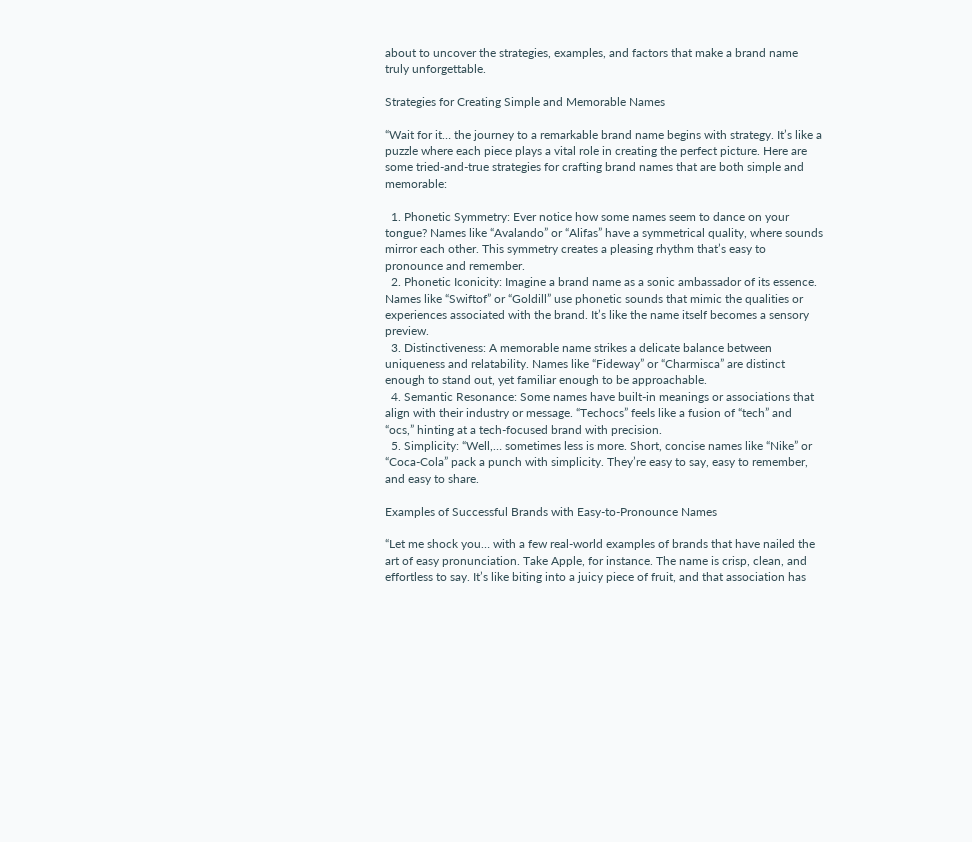about to uncover the strategies, examples, and factors that make a brand name truly unforgettable.

Strategies for Creating Simple and Memorable Names

“Wait for it… the journey to a remarkable brand name begins with strategy. It’s like a puzzle where each piece plays a vital role in creating the perfect picture. Here are some tried-and-true strategies for crafting brand names that are both simple and memorable:

  1. Phonetic Symmetry: Ever notice how some names seem to dance on your tongue? Names like “Avalando” or “Alifas” have a symmetrical quality, where sounds mirror each other. This symmetry creates a pleasing rhythm that’s easy to pronounce and remember.
  2. Phonetic Iconicity: Imagine a brand name as a sonic ambassador of its essence. Names like “Swiftof” or “Goldill” use phonetic sounds that mimic the qualities or experiences associated with the brand. It’s like the name itself becomes a sensory preview.
  3. Distinctiveness: A memorable name strikes a delicate balance between uniqueness and relatability. Names like “Fideway” or “Charmisca” are distinct enough to stand out, yet familiar enough to be approachable.
  4. Semantic Resonance: Some names have built-in meanings or associations that align with their industry or message. “Techocs” feels like a fusion of “tech” and “ocs,” hinting at a tech-focused brand with precision.
  5. Simplicity: “Well,… sometimes less is more. Short, concise names like “Nike” or “Coca-Cola” pack a punch with simplicity. They’re easy to say, easy to remember, and easy to share.

Examples of Successful Brands with Easy-to-Pronounce Names

“Let me shock you… with a few real-world examples of brands that have nailed the art of easy pronunciation. Take Apple, for instance. The name is crisp, clean, and effortless to say. It’s like biting into a juicy piece of fruit, and that association has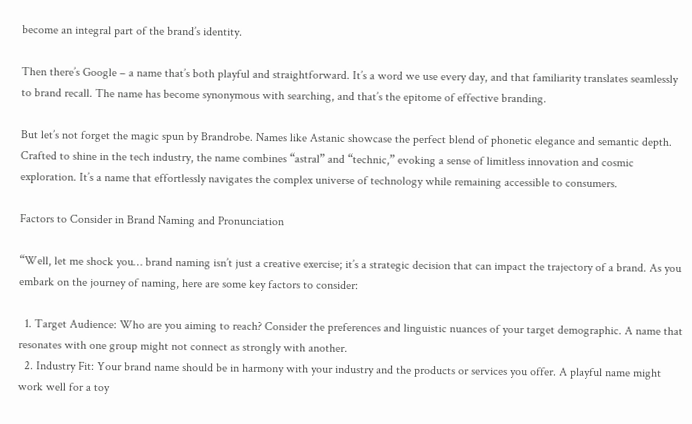become an integral part of the brand’s identity.

Then there’s Google – a name that’s both playful and straightforward. It’s a word we use every day, and that familiarity translates seamlessly to brand recall. The name has become synonymous with searching, and that’s the epitome of effective branding.

But let’s not forget the magic spun by Brandrobe. Names like Astanic showcase the perfect blend of phonetic elegance and semantic depth. Crafted to shine in the tech industry, the name combines “astral” and “technic,” evoking a sense of limitless innovation and cosmic exploration. It’s a name that effortlessly navigates the complex universe of technology while remaining accessible to consumers.

Factors to Consider in Brand Naming and Pronunciation

“Well, let me shock you… brand naming isn’t just a creative exercise; it’s a strategic decision that can impact the trajectory of a brand. As you embark on the journey of naming, here are some key factors to consider:

  1. Target Audience: Who are you aiming to reach? Consider the preferences and linguistic nuances of your target demographic. A name that resonates with one group might not connect as strongly with another.
  2. Industry Fit: Your brand name should be in harmony with your industry and the products or services you offer. A playful name might work well for a toy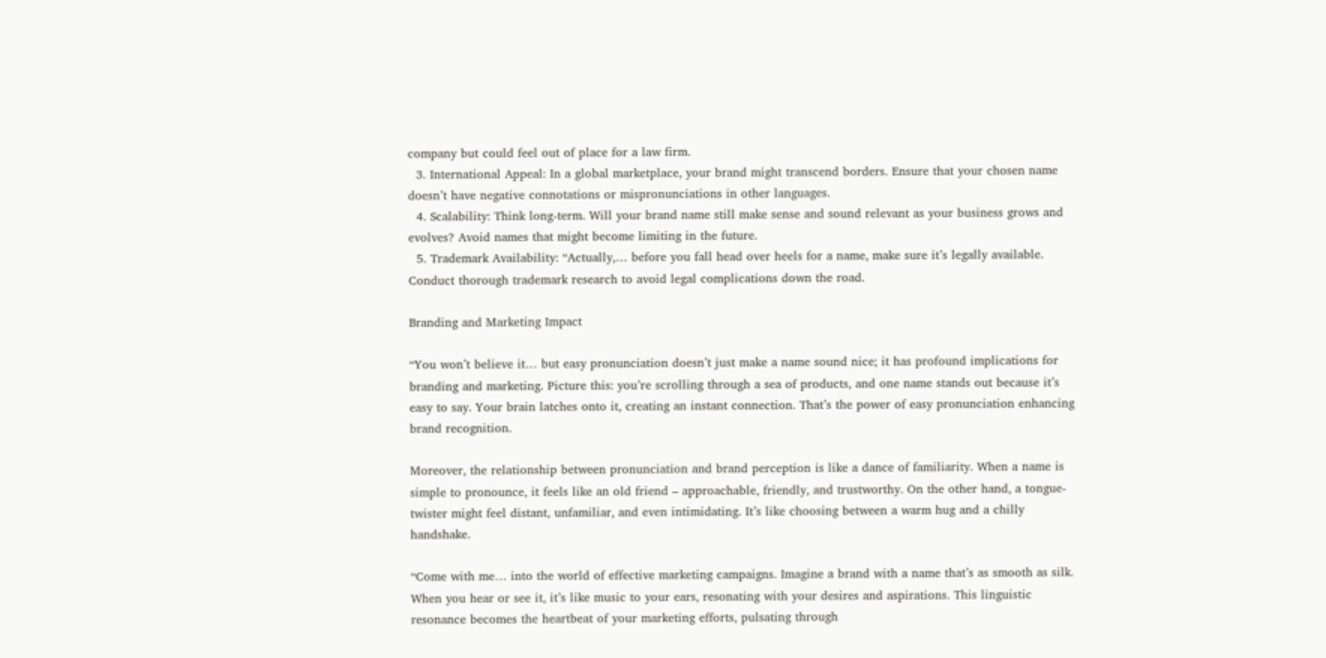company but could feel out of place for a law firm.
  3. International Appeal: In a global marketplace, your brand might transcend borders. Ensure that your chosen name doesn’t have negative connotations or mispronunciations in other languages.
  4. Scalability: Think long-term. Will your brand name still make sense and sound relevant as your business grows and evolves? Avoid names that might become limiting in the future.
  5. Trademark Availability: “Actually,… before you fall head over heels for a name, make sure it’s legally available. Conduct thorough trademark research to avoid legal complications down the road.

Branding and Marketing Impact

“You won’t believe it… but easy pronunciation doesn’t just make a name sound nice; it has profound implications for branding and marketing. Picture this: you’re scrolling through a sea of products, and one name stands out because it’s easy to say. Your brain latches onto it, creating an instant connection. That’s the power of easy pronunciation enhancing brand recognition.

Moreover, the relationship between pronunciation and brand perception is like a dance of familiarity. When a name is simple to pronounce, it feels like an old friend – approachable, friendly, and trustworthy. On the other hand, a tongue-twister might feel distant, unfamiliar, and even intimidating. It’s like choosing between a warm hug and a chilly handshake.

“Come with me… into the world of effective marketing campaigns. Imagine a brand with a name that’s as smooth as silk. When you hear or see it, it’s like music to your ears, resonating with your desires and aspirations. This linguistic resonance becomes the heartbeat of your marketing efforts, pulsating through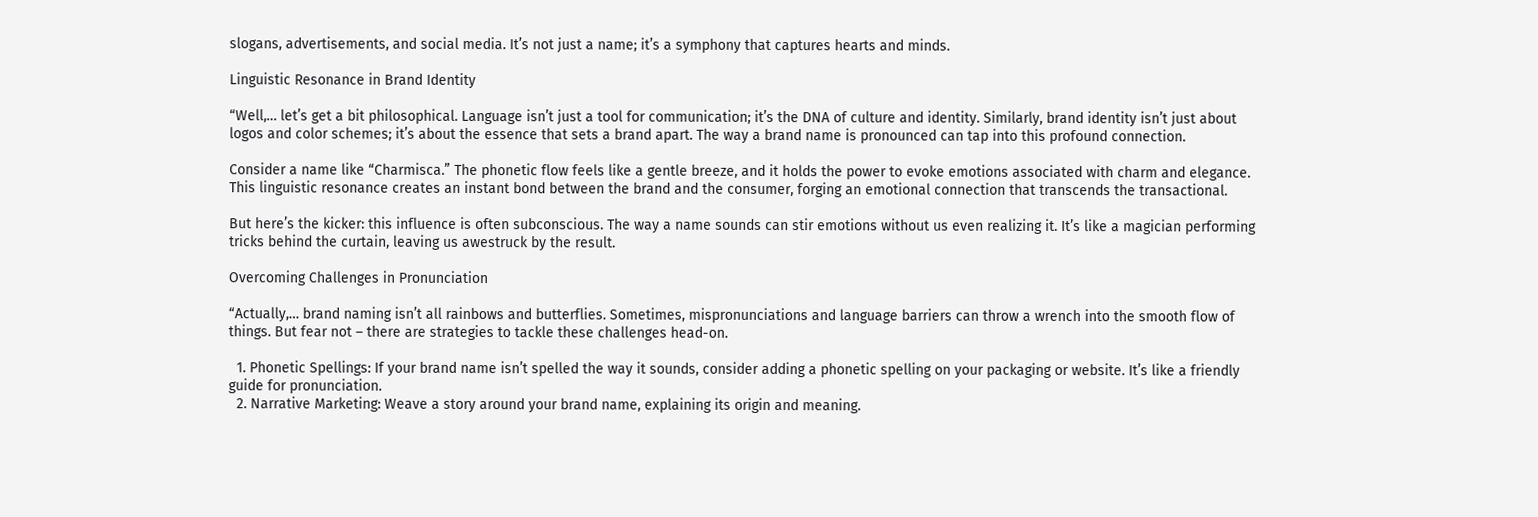slogans, advertisements, and social media. It’s not just a name; it’s a symphony that captures hearts and minds.

Linguistic Resonance in Brand Identity

“Well,… let’s get a bit philosophical. Language isn’t just a tool for communication; it’s the DNA of culture and identity. Similarly, brand identity isn’t just about logos and color schemes; it’s about the essence that sets a brand apart. The way a brand name is pronounced can tap into this profound connection.

Consider a name like “Charmisca.” The phonetic flow feels like a gentle breeze, and it holds the power to evoke emotions associated with charm and elegance. This linguistic resonance creates an instant bond between the brand and the consumer, forging an emotional connection that transcends the transactional.

But here’s the kicker: this influence is often subconscious. The way a name sounds can stir emotions without us even realizing it. It’s like a magician performing tricks behind the curtain, leaving us awestruck by the result.

Overcoming Challenges in Pronunciation

“Actually,… brand naming isn’t all rainbows and butterflies. Sometimes, mispronunciations and language barriers can throw a wrench into the smooth flow of things. But fear not – there are strategies to tackle these challenges head-on.

  1. Phonetic Spellings: If your brand name isn’t spelled the way it sounds, consider adding a phonetic spelling on your packaging or website. It’s like a friendly guide for pronunciation.
  2. Narrative Marketing: Weave a story around your brand name, explaining its origin and meaning.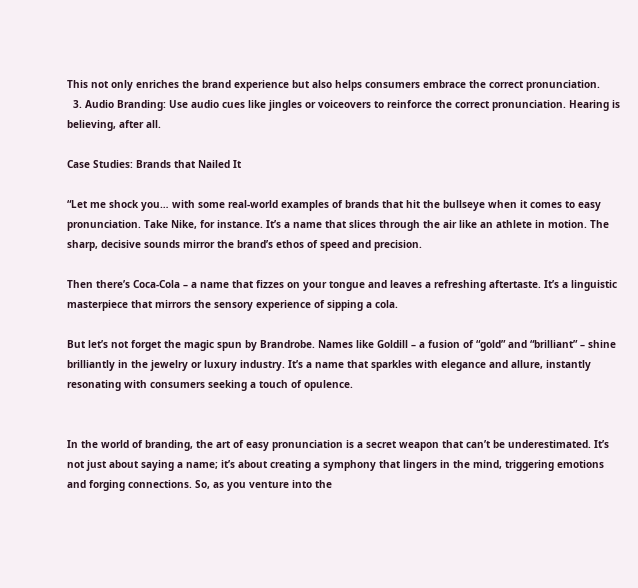This not only enriches the brand experience but also helps consumers embrace the correct pronunciation.
  3. Audio Branding: Use audio cues like jingles or voiceovers to reinforce the correct pronunciation. Hearing is believing, after all.

Case Studies: Brands that Nailed It

“Let me shock you… with some real-world examples of brands that hit the bullseye when it comes to easy pronunciation. Take Nike, for instance. It’s a name that slices through the air like an athlete in motion. The sharp, decisive sounds mirror the brand’s ethos of speed and precision.

Then there’s Coca-Cola – a name that fizzes on your tongue and leaves a refreshing aftertaste. It’s a linguistic masterpiece that mirrors the sensory experience of sipping a cola.

But let’s not forget the magic spun by Brandrobe. Names like Goldill – a fusion of “gold” and “brilliant” – shine brilliantly in the jewelry or luxury industry. It’s a name that sparkles with elegance and allure, instantly resonating with consumers seeking a touch of opulence.


In the world of branding, the art of easy pronunciation is a secret weapon that can’t be underestimated. It’s not just about saying a name; it’s about creating a symphony that lingers in the mind, triggering emotions and forging connections. So, as you venture into the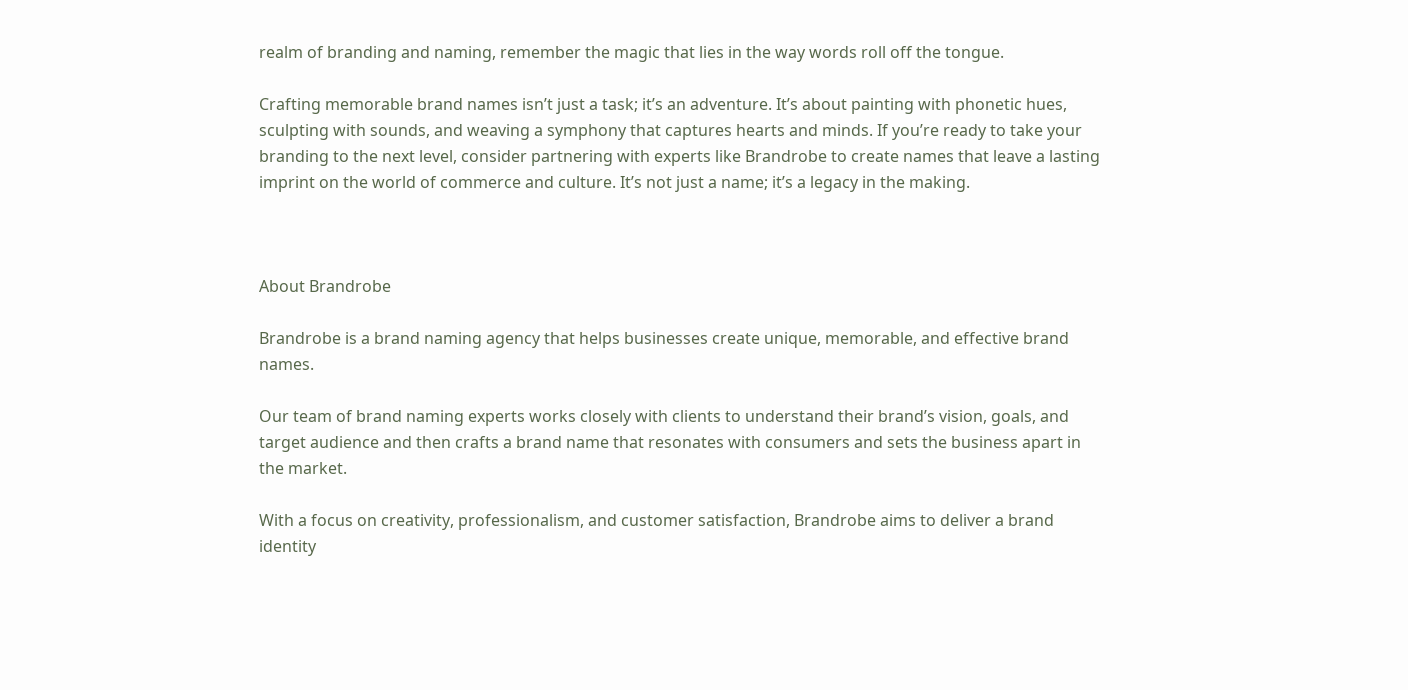realm of branding and naming, remember the magic that lies in the way words roll off the tongue.

Crafting memorable brand names isn’t just a task; it’s an adventure. It’s about painting with phonetic hues, sculpting with sounds, and weaving a symphony that captures hearts and minds. If you’re ready to take your branding to the next level, consider partnering with experts like Brandrobe to create names that leave a lasting imprint on the world of commerce and culture. It’s not just a name; it’s a legacy in the making.



About Brandrobe

Brandrobe is a brand naming agency that helps businesses create unique, memorable, and effective brand names.

Our team of brand naming experts works closely with clients to understand their brand’s vision, goals, and target audience and then crafts a brand name that resonates with consumers and sets the business apart in the market.

With a focus on creativity, professionalism, and customer satisfaction, Brandrobe aims to deliver a brand identity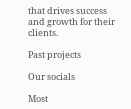that drives success and growth for their clients.

Past projects

Our socials

Most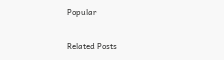Popular

Related Posts